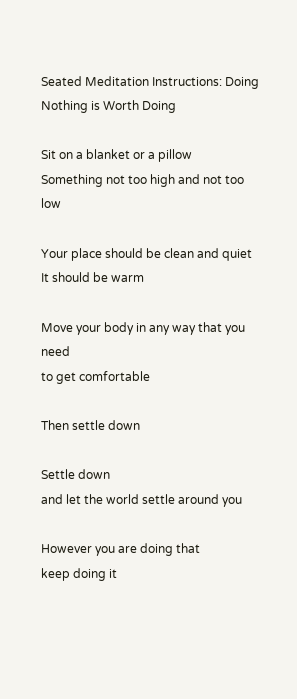Seated Meditation Instructions: Doing Nothing is Worth Doing

Sit on a blanket or a pillow
Something not too high and not too low

Your place should be clean and quiet
It should be warm

Move your body in any way that you need
to get comfortable

Then settle down

Settle down
and let the world settle around you

However you are doing that
keep doing it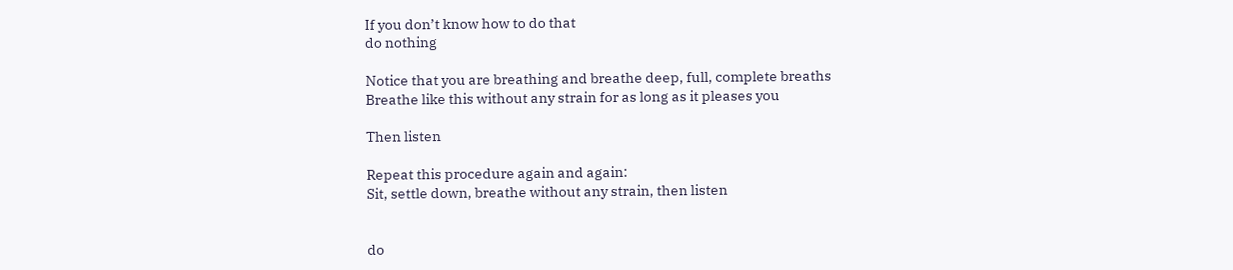If you don’t know how to do that
do nothing

Notice that you are breathing and breathe deep, full, complete breaths
Breathe like this without any strain for as long as it pleases you

Then listen

Repeat this procedure again and again:
Sit, settle down, breathe without any strain, then listen


do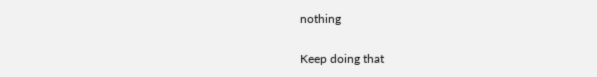nothing

Keep doing that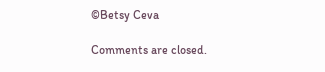©Betsy Ceva

Comments are closed.